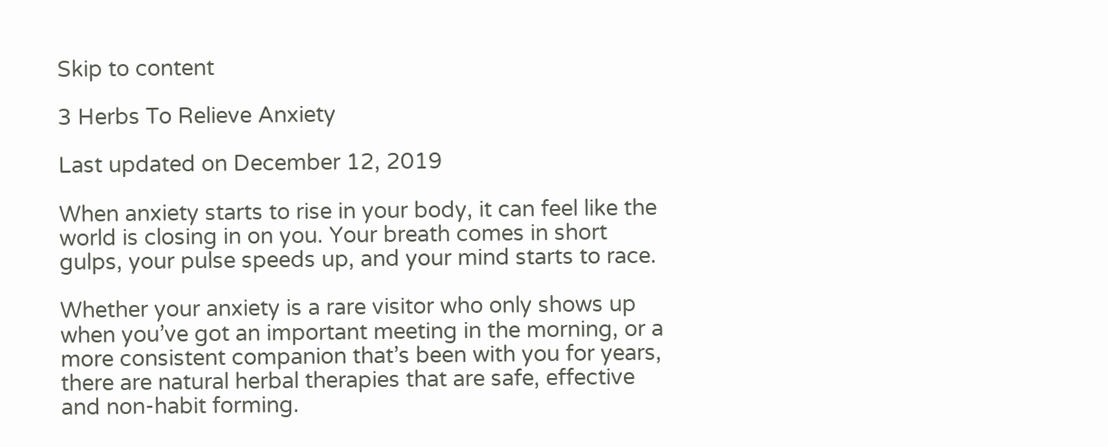Skip to content

3 Herbs To Relieve Anxiety

Last updated on December 12, 2019

When anxiety starts to rise in your body, it can feel like the world is closing in on you. Your breath comes in short gulps, your pulse speeds up, and your mind starts to race.

Whether your anxiety is a rare visitor who only shows up when you’ve got an important meeting in the morning, or a more consistent companion that’s been with you for years, there are natural herbal therapies that are safe, effective and non-habit forming.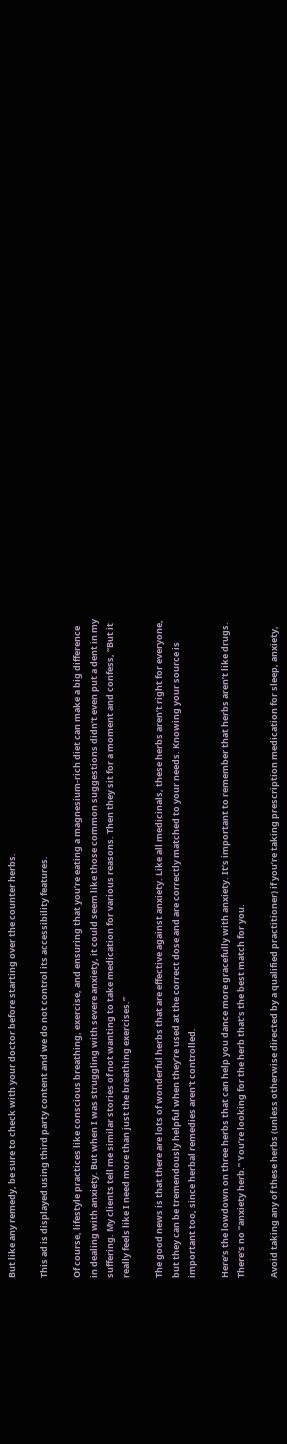But like any remedy, be sure to check with your doctor before starting over the counter herbs.

This ad is displayed using third party content and we do not control its accessibility features.

Of course, lifestyle practices like conscious breathing, exercise, and ensuring that you’re eating a magnesium-rich diet can make a big difference in dealing with anxiety. But when I was struggling with severe anxiety, it could seem like those common suggestions didn’t even put a dent in my suffering. My clients tell me similar stories of not wanting to take medication for various reasons. Then they sit for a moment and confess, “But it really feels like I need more than just the breathing exercises.”

The good news is that there are lots of wonderful herbs that are effective against anxiety. Like all medicinals, these herbs aren’t right for everyone, but they can be tremendously helpful when they’re used at the correct dose and are correctly matched to your needs. Knowing your source is important too, since herbal remedies aren't controlled.

Here’s the lowdown on three herbs that can help you dance more gracefully with anxiety. It’s important to remember that herbs aren’t like drugs. There’s no “anxiety herb.” You’re looking for the herb that’s the best match for you.

Avoid taking any of these herbs (unless otherwise directed by a qualified practitioner) if you’re taking prescription medication for sleep, anxiety,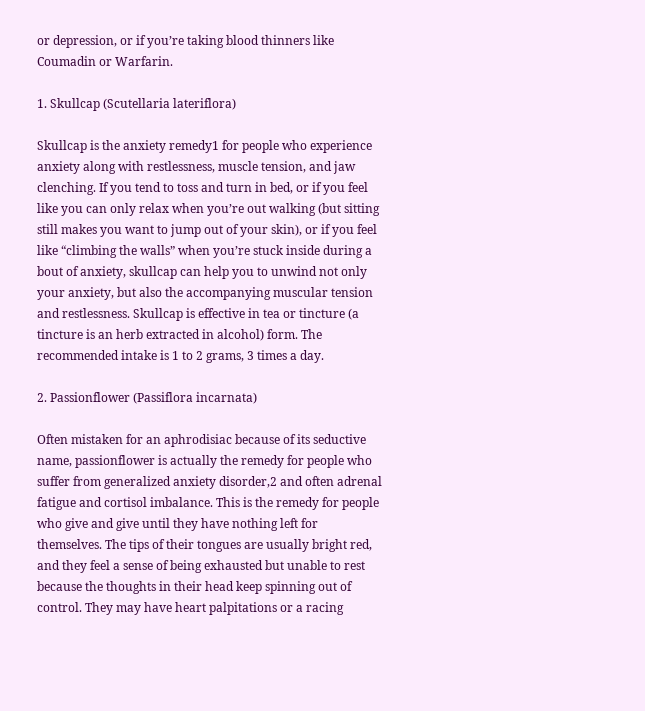or depression, or if you’re taking blood thinners like Coumadin or Warfarin.

1. Skullcap (Scutellaria lateriflora)

Skullcap is the anxiety remedy1 for people who experience anxiety along with restlessness, muscle tension, and jaw clenching. If you tend to toss and turn in bed, or if you feel like you can only relax when you’re out walking (but sitting still makes you want to jump out of your skin), or if you feel like “climbing the walls” when you’re stuck inside during a bout of anxiety, skullcap can help you to unwind not only your anxiety, but also the accompanying muscular tension and restlessness. Skullcap is effective in tea or tincture (a tincture is an herb extracted in alcohol) form. The recommended intake is 1 to 2 grams, 3 times a day.

2. Passionflower (Passiflora incarnata)

Often mistaken for an aphrodisiac because of its seductive name, passionflower is actually the remedy for people who suffer from generalized anxiety disorder,2 and often adrenal fatigue and cortisol imbalance. This is the remedy for people who give and give until they have nothing left for themselves. The tips of their tongues are usually bright red, and they feel a sense of being exhausted but unable to rest because the thoughts in their head keep spinning out of control. They may have heart palpitations or a racing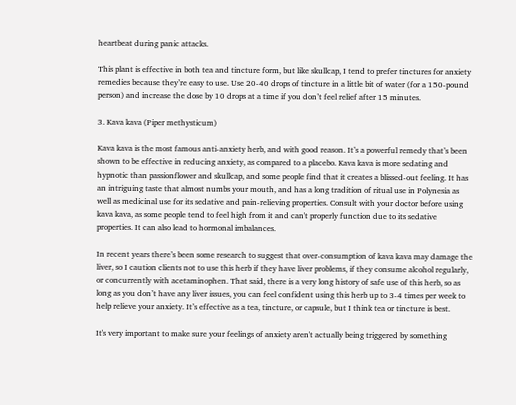heartbeat during panic attacks.

This plant is effective in both tea and tincture form, but like skullcap, I tend to prefer tinctures for anxiety remedies because they’re easy to use. Use 20-40 drops of tincture in a little bit of water (for a 150-pound person) and increase the dose by 10 drops at a time if you don’t feel relief after 15 minutes.

3. Kava kava (Piper methysticum)

Kava kava is the most famous anti-anxiety herb, and with good reason. It’s a powerful remedy that’s been shown to be effective in reducing anxiety, as compared to a placebo. Kava kava is more sedating and hypnotic than passionflower and skullcap, and some people find that it creates a blissed-out feeling. It has an intriguing taste that almost numbs your mouth, and has a long tradition of ritual use in Polynesia as well as medicinal use for its sedative and pain-relieving properties. Consult with your doctor before using kava kava, as some people tend to feel high from it and can't properly function due to its sedative properties. It can also lead to hormonal imbalances.

In recent years there’s been some research to suggest that over-consumption of kava kava may damage the liver, so I caution clients not to use this herb if they have liver problems, if they consume alcohol regularly, or concurrently with acetaminophen. That said, there is a very long history of safe use of this herb, so as long as you don’t have any liver issues, you can feel confident using this herb up to 3-4 times per week to help relieve your anxiety. It’s effective as a tea, tincture, or capsule, but I think tea or tincture is best.

It's very important to make sure your feelings of anxiety aren't actually being triggered by something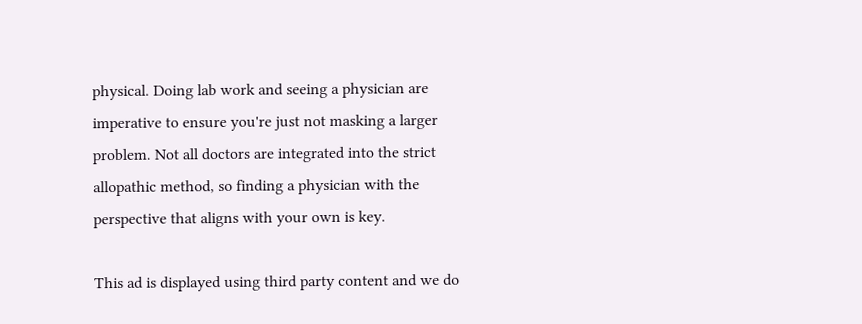physical. Doing lab work and seeing a physician are imperative to ensure you're just not masking a larger problem. Not all doctors are integrated into the strict allopathic method, so finding a physician with the perspective that aligns with your own is key.

This ad is displayed using third party content and we do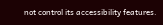not control its accessibility features.